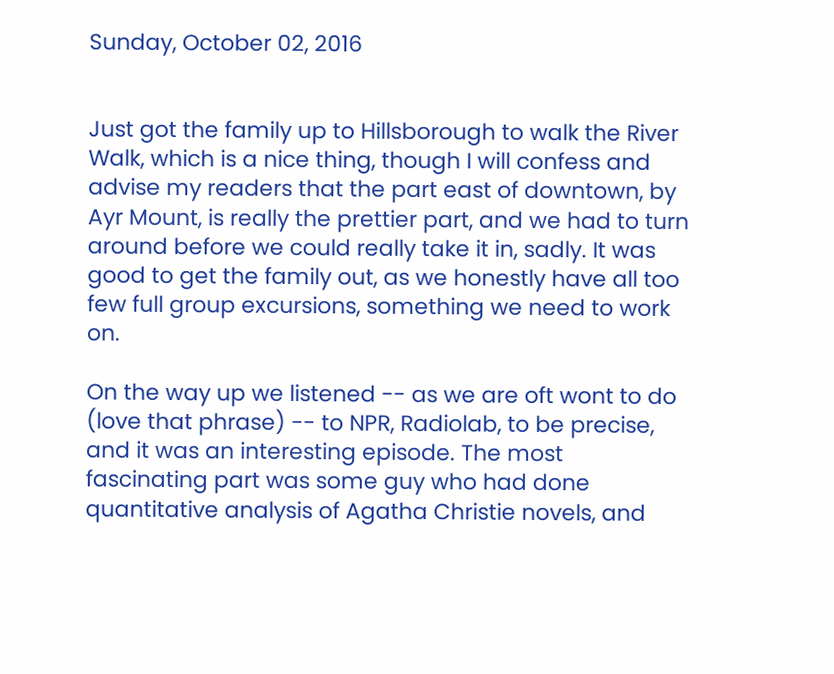Sunday, October 02, 2016


Just got the family up to Hillsborough to walk the River Walk, which is a nice thing, though I will confess and advise my readers that the part east of downtown, by Ayr Mount, is really the prettier part, and we had to turn around before we could really take it in, sadly. It was good to get the family out, as we honestly have all too few full group excursions, something we need to work on.

On the way up we listened -- as we are oft wont to do (love that phrase) -- to NPR, Radiolab, to be precise, and it was an interesting episode. The most fascinating part was some guy who had done quantitative analysis of Agatha Christie novels, and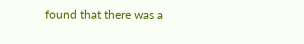found that there was a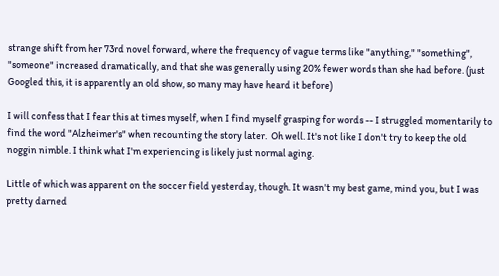strange shift from her 73rd novel forward, where the frequency of vague terms like "anything," "something", "someone" increased dramatically, and that she was generally using 20% fewer words than she had before. (just Googled this, it is apparently an old show, so many may have heard it before)

I will confess that I fear this at times myself, when I find myself grasping for words -- I struggled momentarily to find the word "Alzheimer's" when recounting the story later.  Oh well. It's not like I don't try to keep the old noggin nimble. I think what I'm experiencing is likely just normal aging.

Little of which was apparent on the soccer field yesterday, though. It wasn't my best game, mind you, but I was pretty darned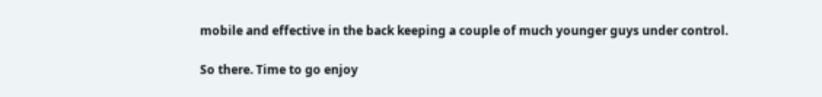mobile and effective in the back keeping a couple of much younger guys under control.

So there. Time to go enjoy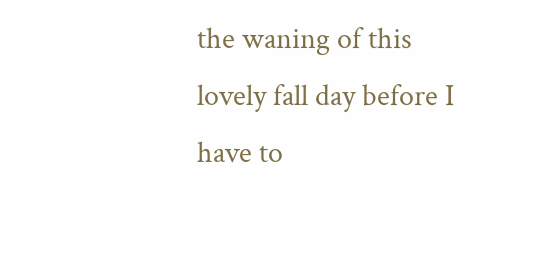the waning of this lovely fall day before I have to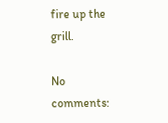fire up the grill.

No comments: